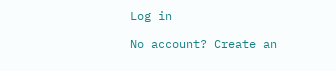Log in

No account? Create an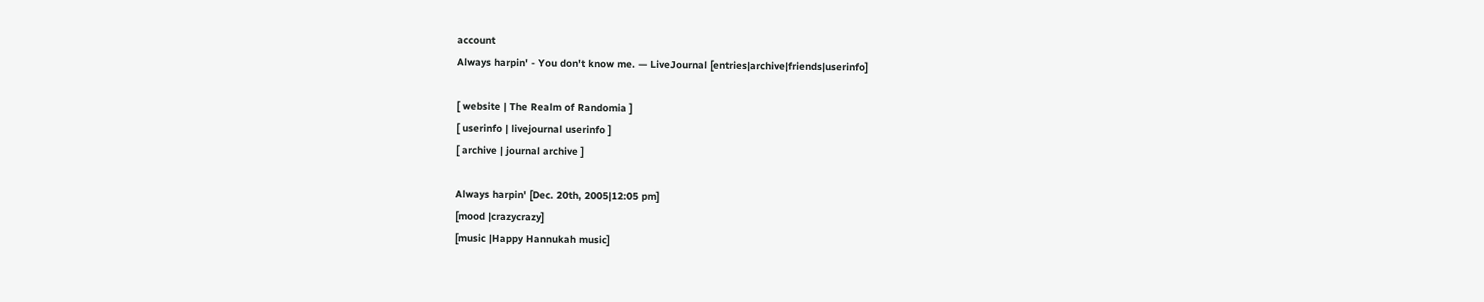account
Always harpin' - You don't know me. — LiveJournal [entries|archive|friends|userinfo]

[ website | The Realm of Randomia ]
[ userinfo | livejournal userinfo ]
[ archive | journal archive ]

Always harpin' [Dec. 20th, 2005|12:05 pm]
[mood |crazycrazy]
[music |Happy Hannukah music]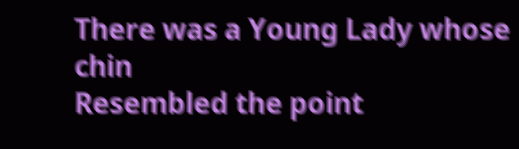There was a Young Lady whose chin
Resembled the point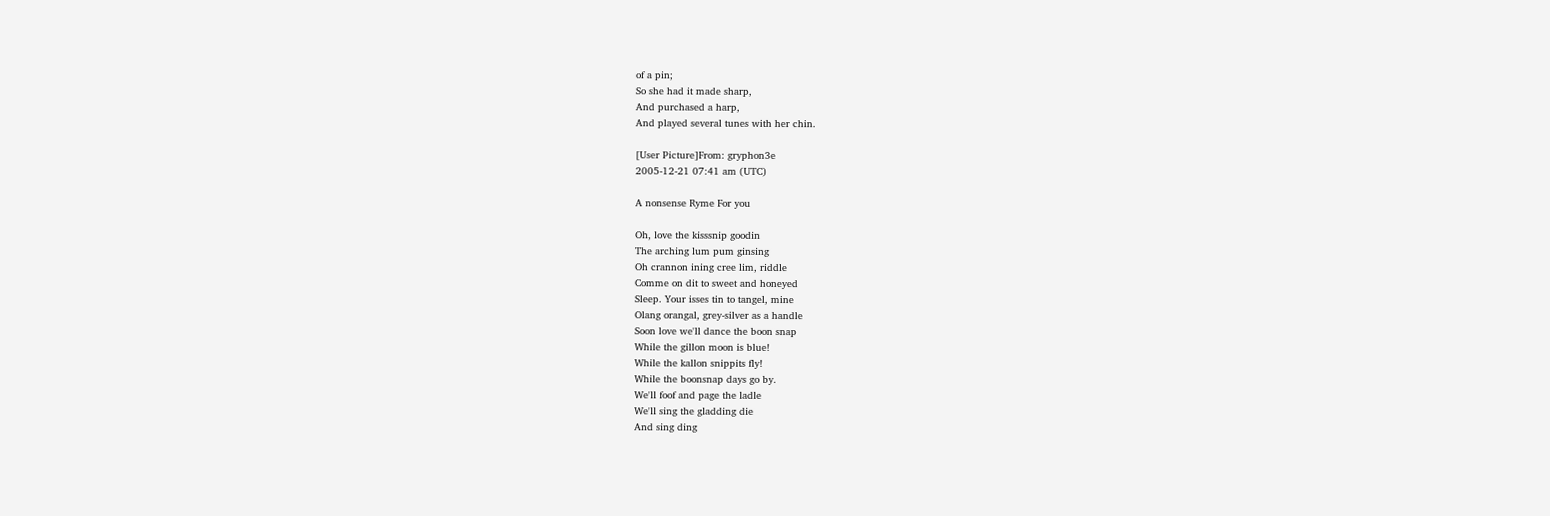of a pin;
So she had it made sharp,
And purchased a harp,
And played several tunes with her chin.

[User Picture]From: gryphon3e
2005-12-21 07:41 am (UTC)

A nonsense Ryme For you

Oh, love the kisssnip goodin
The arching lum pum ginsing
Oh crannon ining cree lim, riddle
Comme on dit to sweet and honeyed
Sleep. Your isses tin to tangel, mine
Olang orangal, grey-silver as a handle
Soon love we'll dance the boon snap
While the gillon moon is blue!
While the kallon snippits fly!
While the boonsnap days go by.
We'll foof and page the ladle
We'll sing the gladding die
And sing ding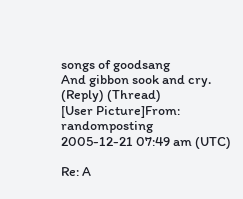songs of goodsang
And gibbon sook and cry.
(Reply) (Thread)
[User Picture]From: randomposting
2005-12-21 07:49 am (UTC)

Re: A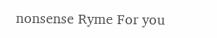nonsense Ryme For you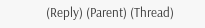(Reply) (Parent) (Thread)